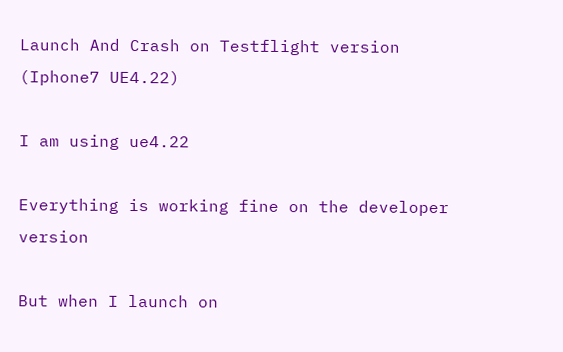Launch And Crash on Testflight version (Iphone7 UE4.22)

I am using ue4.22

Everything is working fine on the developer version

But when I launch on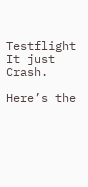Testflight
It just Crash.

Here’s the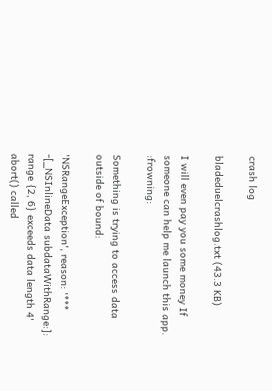crash log

bladeduelcrashlog.txt (43.3 KB)

I will even pay you some money If someone can help me launch this app. :frowning:

Something is trying to access data outside of bound:

'NSRangeException', reason: '*** -[_NSInlineData subdataWithRange:]: range {2, 6} exceeds data length 4'
abort() called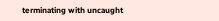terminating with uncaught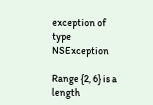exception of type NSException

Range {2, 6} is a length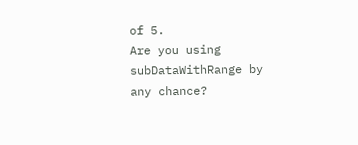of 5.
Are you using subDataWithRange by any chance?